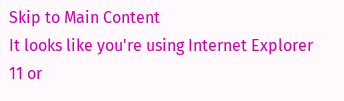Skip to Main Content
It looks like you're using Internet Explorer 11 or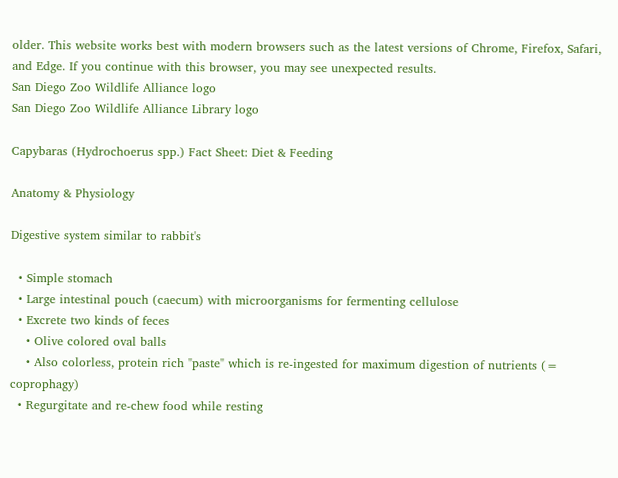older. This website works best with modern browsers such as the latest versions of Chrome, Firefox, Safari, and Edge. If you continue with this browser, you may see unexpected results.
San Diego Zoo Wildlife Alliance logo
San Diego Zoo Wildlife Alliance Library logo

Capybaras (Hydrochoerus spp.) Fact Sheet: Diet & Feeding

Anatomy & Physiology

Digestive system similar to rabbit's

  • Simple stomach
  • Large intestinal pouch (caecum) with microorganisms for fermenting cellulose
  • Excrete two kinds of feces
    • Olive colored oval balls
    • Also colorless, protein rich "paste" which is re-ingested for maximum digestion of nutrients (= coprophagy)
  • Regurgitate and re-chew food while resting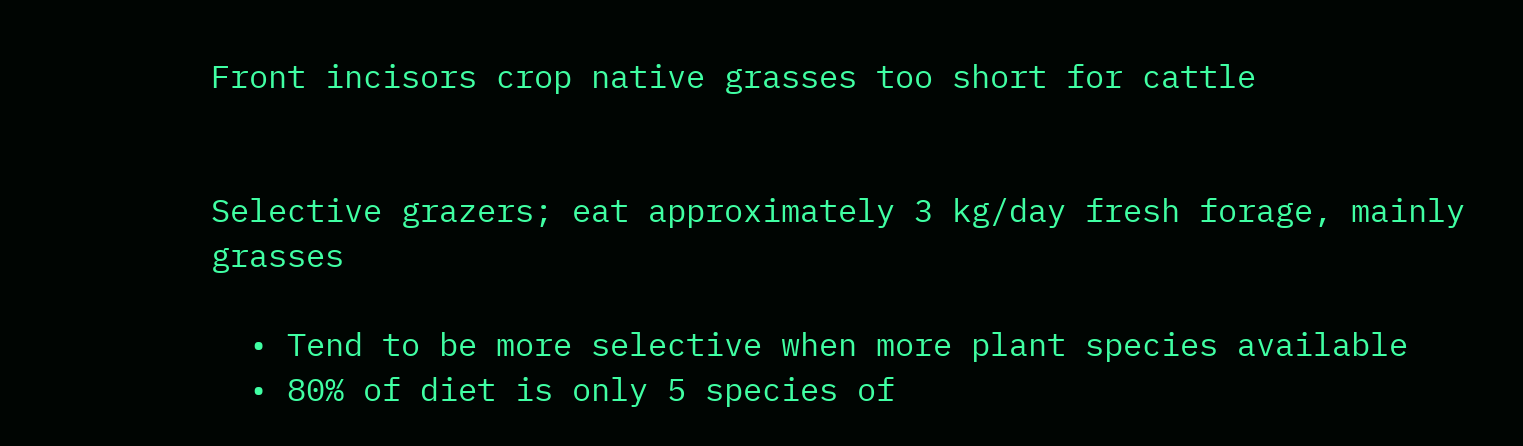Front incisors crop native grasses too short for cattle


Selective grazers; eat approximately 3 kg/day fresh forage, mainly grasses

  • Tend to be more selective when more plant species available
  • 80% of diet is only 5 species of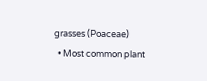grasses (Poaceae)
  • Most common plant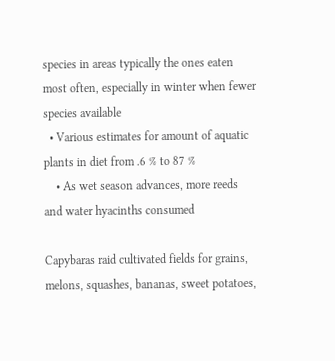species in areas typically the ones eaten most often, especially in winter when fewer species available
  • Various estimates for amount of aquatic plants in diet from .6 % to 87 %
    • As wet season advances, more reeds and water hyacinths consumed

Capybaras raid cultivated fields for grains, melons, squashes, bananas, sweet potatoes,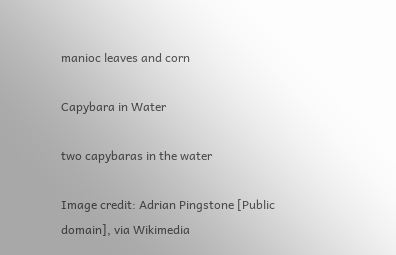manioc leaves and corn

Capybara in Water

two capybaras in the water

Image credit: Adrian Pingstone [Public domain], via Wikimedia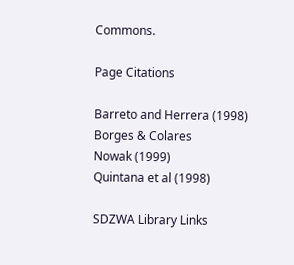Commons.

Page Citations

Barreto and Herrera (1998)
Borges & Colares
Nowak (1999)
Quintana et al (1998)

SDZWA Library Links